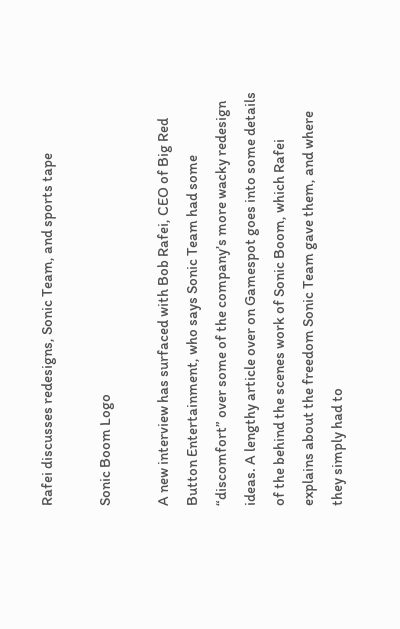Rafei discusses redesigns, Sonic Team, and sports tape

Sonic Boom Logo

A new interview has surfaced with Bob Rafei, CEO of Big Red Button Entertainment, who says Sonic Team had some “discomfort” over some of the company’s more wacky redesign ideas. A lengthy article over on Gamespot goes into some details of the behind the scenes work of Sonic Boom, which Rafei explains about the freedom Sonic Team gave them, and where they simply had to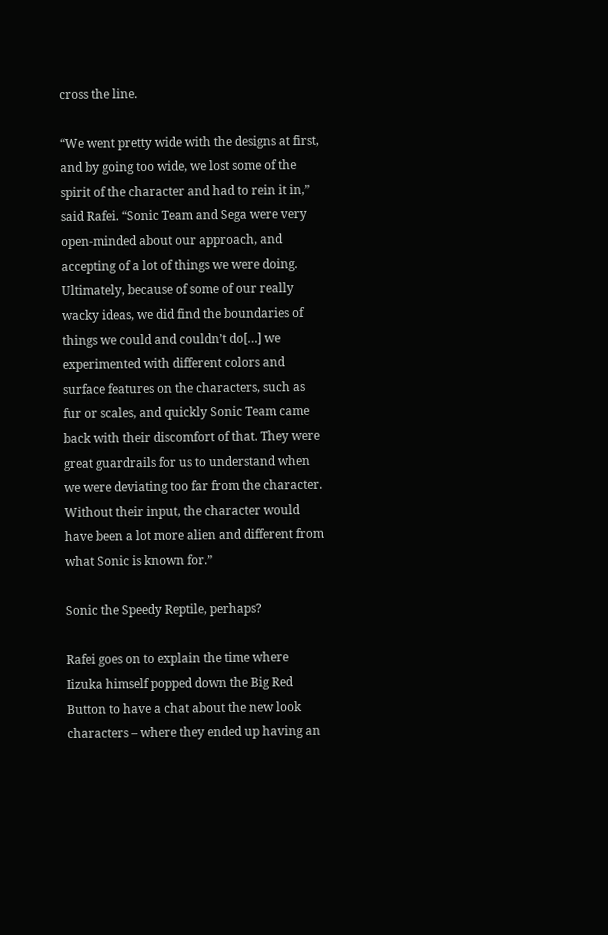cross the line.

“We went pretty wide with the designs at first, and by going too wide, we lost some of the spirit of the character and had to rein it in,” said Rafei. “Sonic Team and Sega were very open-minded about our approach, and accepting of a lot of things we were doing. Ultimately, because of some of our really wacky ideas, we did find the boundaries of things we could and couldn’t do[…] we experimented with different colors and surface features on the characters, such as fur or scales, and quickly Sonic Team came back with their discomfort of that. They were great guardrails for us to understand when we were deviating too far from the character. Without their input, the character would have been a lot more alien and different from what Sonic is known for.”

Sonic the Speedy Reptile, perhaps?

Rafei goes on to explain the time where Iizuka himself popped down the Big Red Button to have a chat about the new look characters – where they ended up having an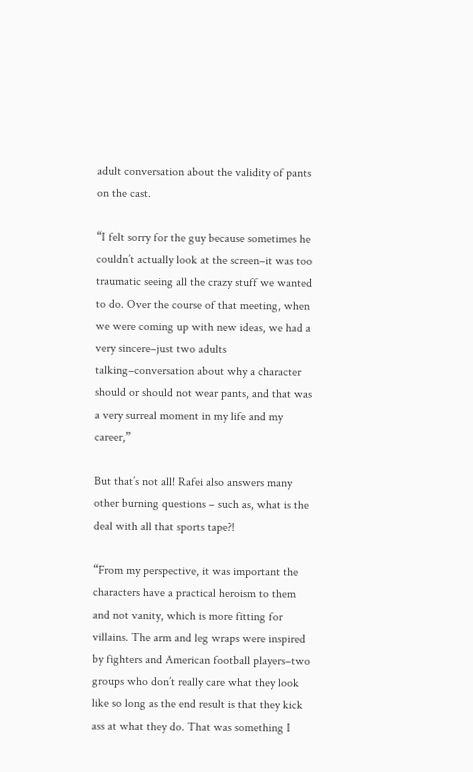adult conversation about the validity of pants on the cast.

“I felt sorry for the guy because sometimes he couldn’t actually look at the screen–it was too traumatic seeing all the crazy stuff we wanted to do. Over the course of that meeting, when we were coming up with new ideas, we had a very sincere–just two adults talking–conversation about why a character should or should not wear pants, and that was a very surreal moment in my life and my career,”

But that’s not all! Rafei also answers many other burning questions – such as, what is the deal with all that sports tape?!

“From my perspective, it was important the characters have a practical heroism to them and not vanity, which is more fitting for villains. The arm and leg wraps were inspired by fighters and American football players–two groups who don’t really care what they look like so long as the end result is that they kick ass at what they do. That was something I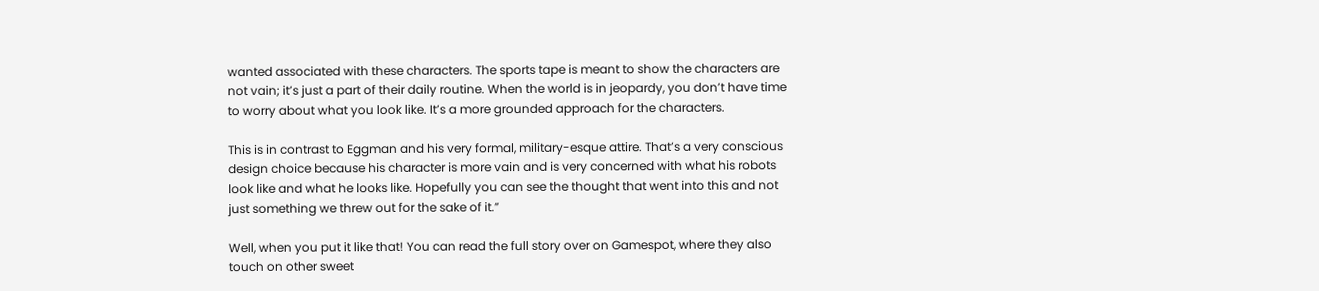wanted associated with these characters. The sports tape is meant to show the characters are not vain; it’s just a part of their daily routine. When the world is in jeopardy, you don’t have time to worry about what you look like. It’s a more grounded approach for the characters.

This is in contrast to Eggman and his very formal, military-esque attire. That’s a very conscious design choice because his character is more vain and is very concerned with what his robots look like and what he looks like. Hopefully you can see the thought that went into this and not just something we threw out for the sake of it.”

Well, when you put it like that! You can read the full story over on Gamespot, where they also touch on other sweet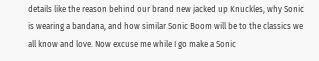details like the reason behind our brand new jacked up Knuckles, why Sonic is wearing a bandana, and how similar Sonic Boom will be to the classics we all know and love. Now excuse me while I go make a Sonic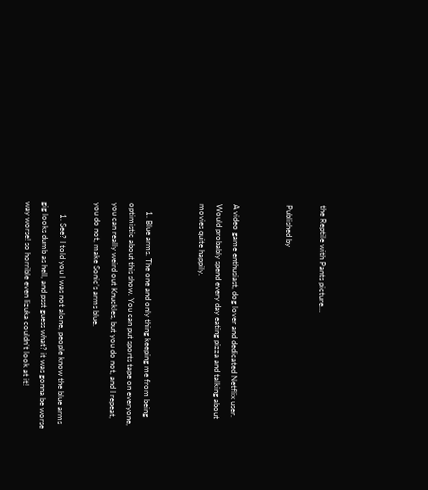the Reptile with Pants picture…

Published by


A video game enthusiast, dog lover and dedicated Netflix user. Would probably spend every day eating pizza and talking about movies quite happily.


    1. Blue arms. The one and only thing keeping me from being optimistic about this show. You can put sports tape on everyone, you can really weird out Knuckles, but you do not, and I repeat, you do not, make Sonic’s arms blue.

      1. See? I told you I was not alone, people know the blue arms gig looks dumb as hell, and psst guess what? it was gonna be worse way worse! so horrible even Iizuka couldn’t look at it!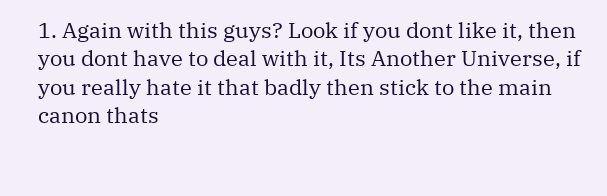1. Again with this guys? Look if you dont like it, then you dont have to deal with it, Its Another Universe, if you really hate it that badly then stick to the main canon thats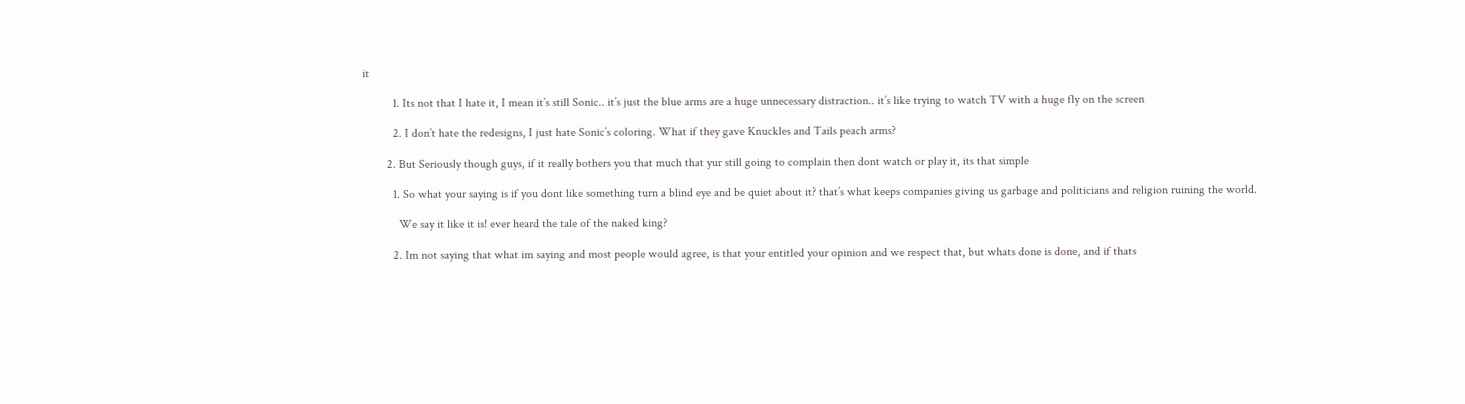it

          1. Its not that I hate it, I mean it’s still Sonic.. it’s just the blue arms are a huge unnecessary distraction.. it’s like trying to watch TV with a huge fly on the screen

          2. I don’t hate the redesigns, I just hate Sonic’s coloring. What if they gave Knuckles and Tails peach arms?

        2. But Seriously though guys, if it really bothers you that much that yur still going to complain then dont watch or play it, its that simple

          1. So what your saying is if you dont like something turn a blind eye and be quiet about it? that’s what keeps companies giving us garbage and politicians and religion ruining the world.

            We say it like it is! ever heard the tale of the naked king?

          2. Im not saying that what im saying and most people would agree, is that your entitled your opinion and we respect that, but whats done is done, and if thats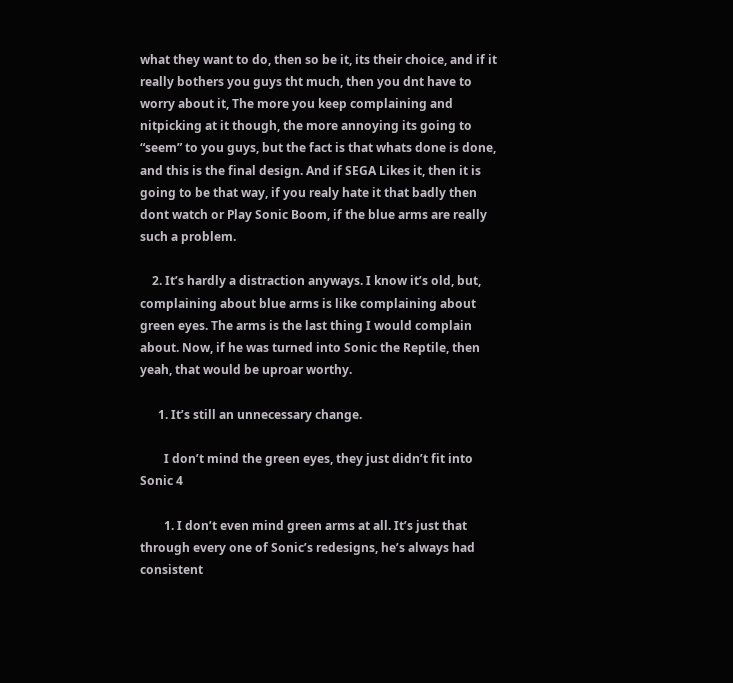what they want to do, then so be it, its their choice, and if it really bothers you guys tht much, then you dnt have to worry about it, The more you keep complaining and nitpicking at it though, the more annoying its going to “seem” to you guys, but the fact is that whats done is done, and this is the final design. And if SEGA Likes it, then it is going to be that way, if you realy hate it that badly then dont watch or Play Sonic Boom, if the blue arms are really such a problem.

    2. It’s hardly a distraction anyways. I know it’s old, but, complaining about blue arms is like complaining about green eyes. The arms is the last thing I would complain about. Now, if he was turned into Sonic the Reptile, then yeah, that would be uproar worthy.

      1. It’s still an unnecessary change.

        I don’t mind the green eyes, they just didn’t fit into Sonic 4

        1. I don’t even mind green arms at all. It’s just that through every one of Sonic’s redesigns, he’s always had consistent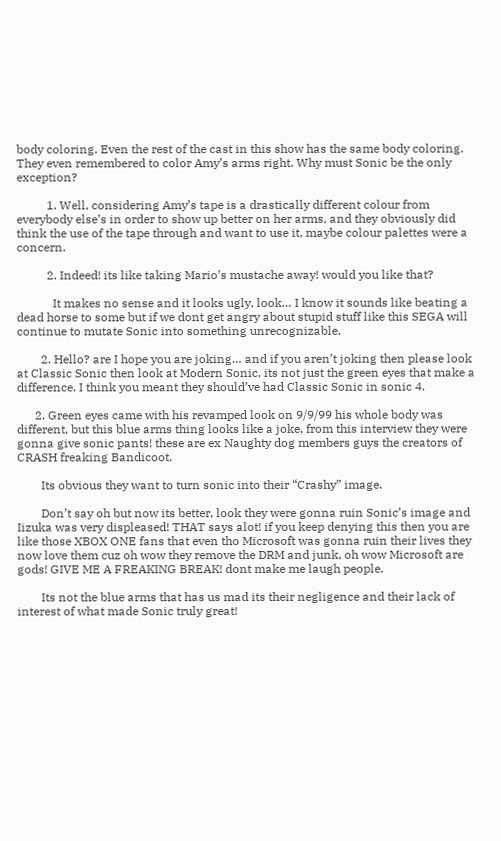body coloring. Even the rest of the cast in this show has the same body coloring. They even remembered to color Amy’s arms right. Why must Sonic be the only exception?

          1. Well, considering Amy’s tape is a drastically different colour from everybody else’s in order to show up better on her arms, and they obviously did think the use of the tape through and want to use it, maybe colour palettes were a concern.

          2. Indeed! its like taking Mario’s mustache away! would you like that?

            It makes no sense and it looks ugly, look… I know it sounds like beating a dead horse to some but if we dont get angry about stupid stuff like this SEGA will continue to mutate Sonic into something unrecognizable.

        2. Hello? are I hope you are joking… and if you aren’t joking then please look at Classic Sonic then look at Modern Sonic, its not just the green eyes that make a difference. I think you meant they should’ve had Classic Sonic in sonic 4.

      2. Green eyes came with his revamped look on 9/9/99 his whole body was different, but this blue arms thing looks like a joke, from this interview they were gonna give sonic pants! these are ex Naughty dog members guys the creators of CRASH freaking Bandicoot.

        Its obvious they want to turn sonic into their “Crashy” image.

        Don’t say oh but now its better, look they were gonna ruin Sonic’s image and Iizuka was very displeased! THAT says alot! if you keep denying this then you are like those XBOX ONE fans that even tho Microsoft was gonna ruin their lives they now love them cuz oh wow they remove the DRM and junk, oh wow Microsoft are gods! GIVE ME A FREAKING BREAK! dont make me laugh people.

        Its not the blue arms that has us mad its their negligence and their lack of interest of what made Sonic truly great!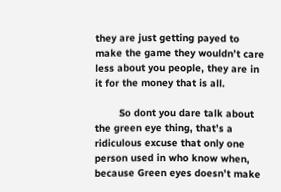they are just getting payed to make the game they wouldn’t care less about you people, they are in it for the money that is all.

        So dont you dare talk about the green eye thing, that’s a ridiculous excuse that only one person used in who know when, because Green eyes doesn’t make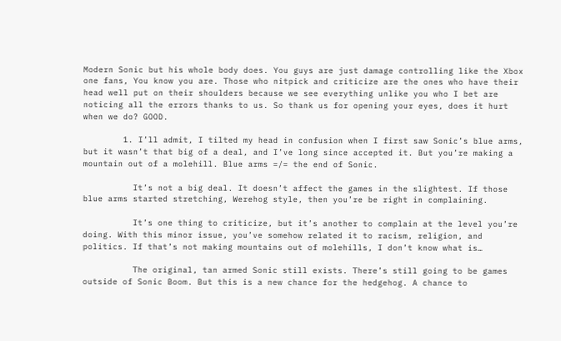Modern Sonic but his whole body does. You guys are just damage controlling like the Xbox one fans, You know you are. Those who nitpick and criticize are the ones who have their head well put on their shoulders because we see everything unlike you who I bet are noticing all the errors thanks to us. So thank us for opening your eyes, does it hurt when we do? GOOD.

        1. I’ll admit, I tilted my head in confusion when I first saw Sonic’s blue arms, but it wasn’t that big of a deal, and I’ve long since accepted it. But you’re making a mountain out of a molehill. Blue arms =/= the end of Sonic.

          It’s not a big deal. It doesn’t affect the games in the slightest. If those blue arms started stretching, Werehog style, then you’re be right in complaining.

          It’s one thing to criticize, but it’s another to complain at the level you’re doing. With this minor issue, you’ve somehow related it to racism, religion, and politics. If that’s not making mountains out of molehills, I don’t know what is…

          The original, tan armed Sonic still exists. There’s still going to be games outside of Sonic Boom. But this is a new chance for the hedgehog. A chance to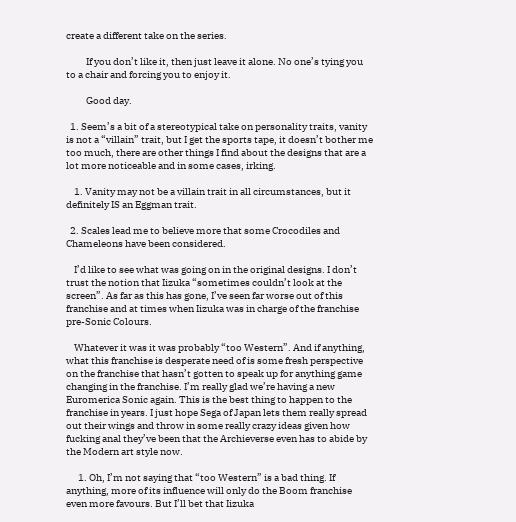create a different take on the series.

          If you don’t like it, then just leave it alone. No one’s tying you to a chair and forcing you to enjoy it.

          Good day.

  1. Seem’s a bit of a stereotypical take on personality traits, vanity is not a “villain” trait, but I get the sports tape, it doesn’t bother me too much, there are other things I find about the designs that are a lot more noticeable and in some cases, irking.

    1. Vanity may not be a villain trait in all circumstances, but it definitely IS an Eggman trait.

  2. Scales lead me to believe more that some Crocodiles and Chameleons have been considered.

    I’d like to see what was going on in the original designs. I don’t trust the notion that Iizuka “sometimes couldn’t look at the screen”. As far as this has gone, I’ve seen far worse out of this franchise and at times when Iizuka was in charge of the franchise pre-Sonic Colours.

    Whatever it was it was probably “too Western”. And if anything, what this franchise is desperate need of is some fresh perspective on the franchise that hasn’t gotten to speak up for anything game changing in the franchise. I’m really glad we’re having a new Euromerica Sonic again. This is the best thing to happen to the franchise in years. I just hope Sega of Japan lets them really spread out their wings and throw in some really crazy ideas given how fucking anal they’ve been that the Archieverse even has to abide by the Modern art style now.

      1. Oh, I’m not saying that “too Western” is a bad thing. If anything, more of its influence will only do the Boom franchise even more favours. But I’ll bet that Iizuka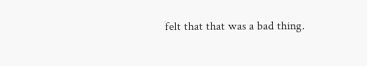felt that that was a bad thing.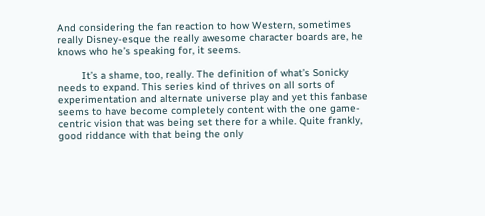And considering the fan reaction to how Western, sometimes really Disney-esque the really awesome character boards are, he knows who he’s speaking for, it seems.

        It’s a shame, too, really. The definition of what’s Sonicky needs to expand. This series kind of thrives on all sorts of experimentation and alternate universe play and yet this fanbase seems to have become completely content with the one game-centric vision that was being set there for a while. Quite frankly, good riddance with that being the only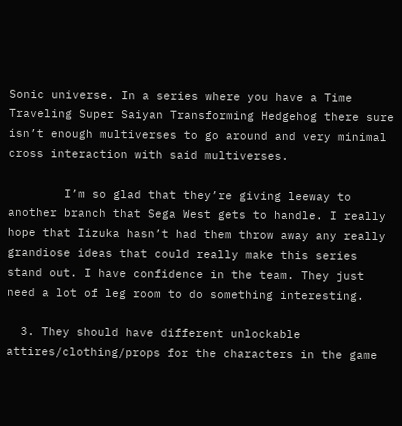Sonic universe. In a series where you have a Time Traveling Super Saiyan Transforming Hedgehog there sure isn’t enough multiverses to go around and very minimal cross interaction with said multiverses.

        I’m so glad that they’re giving leeway to another branch that Sega West gets to handle. I really hope that Iizuka hasn’t had them throw away any really grandiose ideas that could really make this series stand out. I have confidence in the team. They just need a lot of leg room to do something interesting.

  3. They should have different unlockable attires/clothing/props for the characters in the game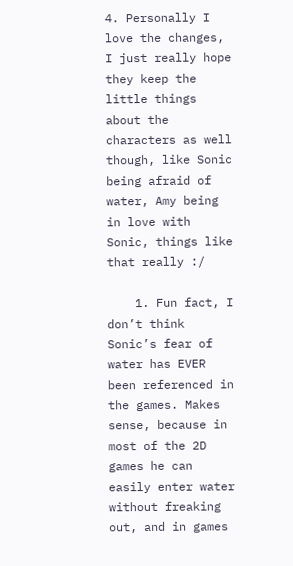4. Personally I love the changes, I just really hope they keep the little things about the characters as well though, like Sonic being afraid of water, Amy being in love with Sonic, things like that really :/

    1. Fun fact, I don’t think Sonic’s fear of water has EVER been referenced in the games. Makes sense, because in most of the 2D games he can easily enter water without freaking out, and in games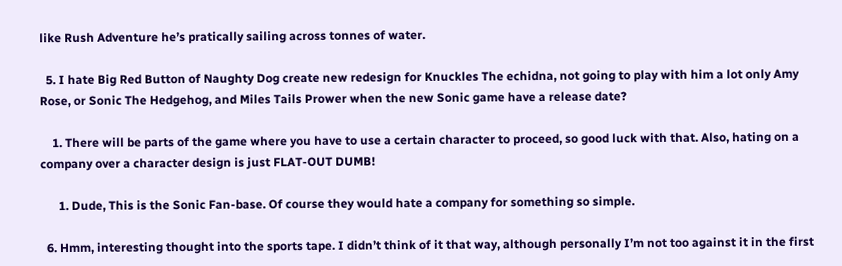like Rush Adventure he’s pratically sailing across tonnes of water.

  5. I hate Big Red Button of Naughty Dog create new redesign for Knuckles The echidna, not going to play with him a lot only Amy Rose, or Sonic The Hedgehog, and Miles Tails Prower when the new Sonic game have a release date?

    1. There will be parts of the game where you have to use a certain character to proceed, so good luck with that. Also, hating on a company over a character design is just FLAT-OUT DUMB!

      1. Dude, This is the Sonic Fan-base. Of course they would hate a company for something so simple.

  6. Hmm, interesting thought into the sports tape. I didn’t think of it that way, although personally I’m not too against it in the first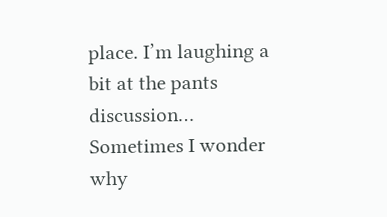place. I’m laughing a bit at the pants discussion… Sometimes I wonder why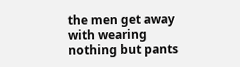the men get away with wearing nothing but pants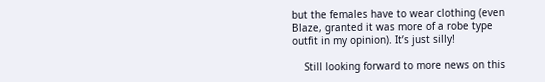but the females have to wear clothing (even Blaze, granted it was more of a robe type outfit in my opinion). It’s just silly!

    Still looking forward to more news on this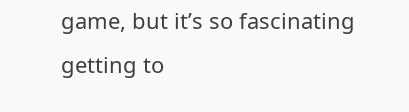game, but it’s so fascinating getting to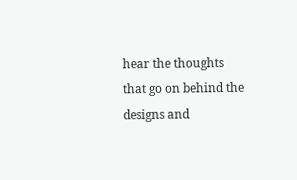hear the thoughts that go on behind the designs and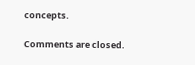concepts.

Comments are closed.